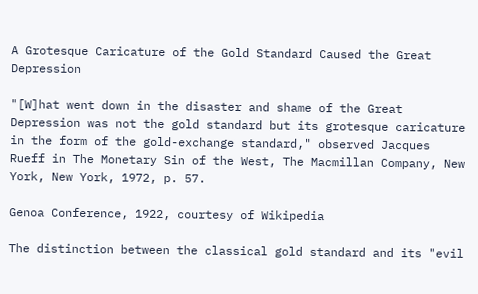A Grotesque Caricature of the Gold Standard Caused the Great Depression

"[W]hat went down in the disaster and shame of the Great Depression was not the gold standard but its grotesque caricature in the form of the gold-exchange standard," observed Jacques Rueff in The Monetary Sin of the West, The Macmillan Company, New York, New York, 1972, p. 57.

Genoa Conference, 1922, courtesy of Wikipedia

The distinction between the classical gold standard and its "evil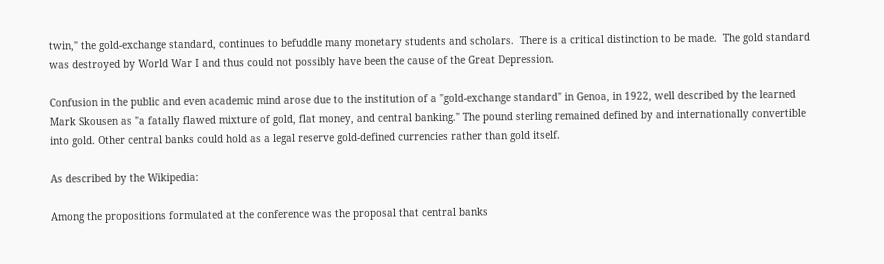twin," the gold-exchange standard, continues to befuddle many monetary students and scholars.  There is a critical distinction to be made.  The gold standard was destroyed by World War I and thus could not possibly have been the cause of the Great Depression.

Confusion in the public and even academic mind arose due to the institution of a "gold-exchange standard" in Genoa, in 1922, well described by the learned Mark Skousen as "a fatally flawed mixture of gold, flat money, and central banking." The pound sterling remained defined by and internationally convertible into gold. Other central banks could hold as a legal reserve gold-defined currencies rather than gold itself.

As described by the Wikipedia:

Among the propositions formulated at the conference was the proposal that central banks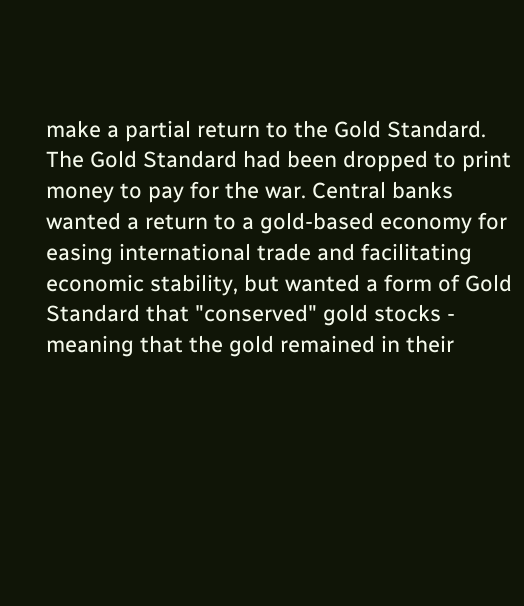make a partial return to the Gold Standard. The Gold Standard had been dropped to print money to pay for the war. Central banks wanted a return to a gold-based economy for easing international trade and facilitating economic stability, but wanted a form of Gold Standard that "conserved" gold stocks - meaning that the gold remained in their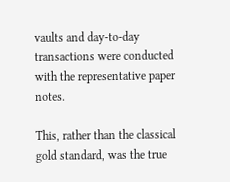vaults and day-to-day transactions were conducted with the representative paper notes.

This, rather than the classical gold standard, was the true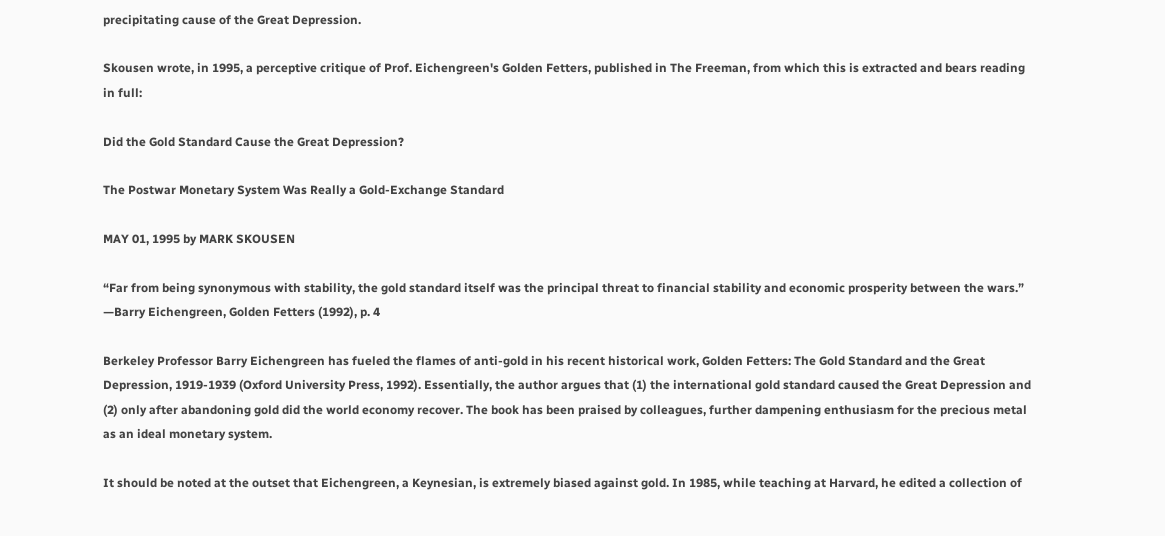precipitating cause of the Great Depression.

Skousen wrote, in 1995, a perceptive critique of Prof. Eichengreen's Golden Fetters, published in The Freeman, from which this is extracted and bears reading in full:

Did the Gold Standard Cause the Great Depression?

The Postwar Monetary System Was Really a Gold-Exchange Standard

MAY 01, 1995 by MARK SKOUSEN

“Far from being synonymous with stability, the gold standard itself was the principal threat to financial stability and economic prosperity between the wars.”
—Barry Eichengreen, Golden Fetters (1992), p. 4

Berkeley Professor Barry Eichengreen has fueled the flames of anti-gold in his recent historical work, Golden Fetters: The Gold Standard and the Great Depression, 1919-1939 (Oxford University Press, 1992). Essentially, the author argues that (1) the international gold standard caused the Great Depression and (2) only after abandoning gold did the world economy recover. The book has been praised by colleagues, further dampening enthusiasm for the precious metal as an ideal monetary system.

It should be noted at the outset that Eichengreen, a Keynesian, is extremely biased against gold. In 1985, while teaching at Harvard, he edited a collection of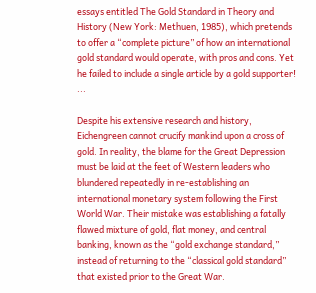essays entitled The Gold Standard in Theory and History (New York: Methuen, 1985), which pretends to offer a “complete picture” of how an international gold standard would operate, with pros and cons. Yet he failed to include a single article by a gold supporter! ...

Despite his extensive research and history, Eichengreen cannot crucify mankind upon a cross of gold. In reality, the blame for the Great Depression must be laid at the feet of Western leaders who blundered repeatedly in re-establishing an international monetary system following the First World War. Their mistake was establishing a fatally flawed mixture of gold, flat money, and central banking, known as the “gold exchange standard,” instead of returning to the “classical gold standard” that existed prior to the Great War.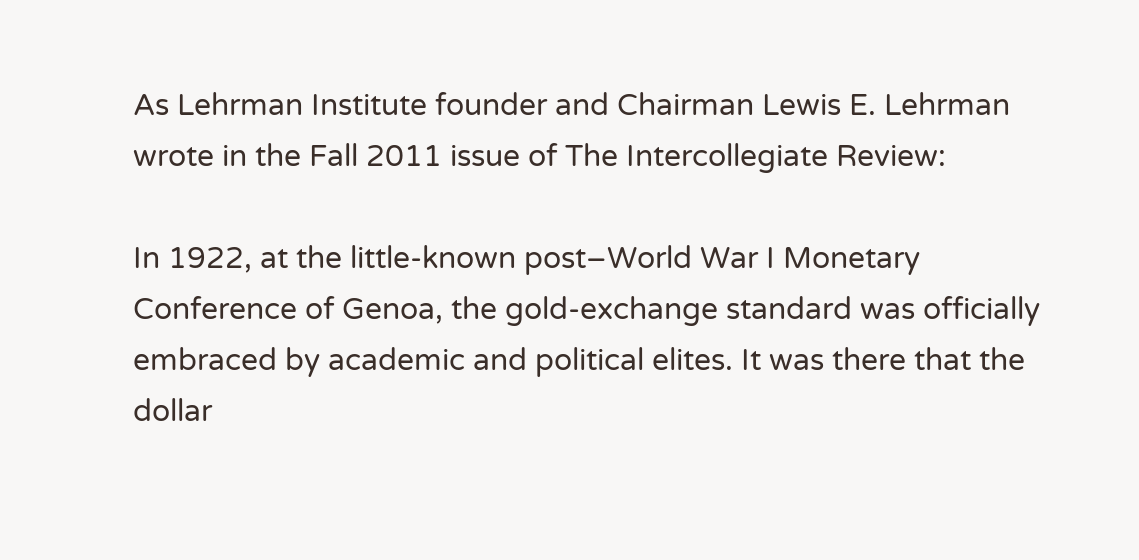As Lehrman Institute founder and Chairman Lewis E. Lehrman wrote in the Fall 2011 issue of The Intercollegiate Review:

In 1922, at the little-known post–World War I Monetary Conference of Genoa, the gold-exchange standard was officially embraced by academic and political elites. It was there that the dollar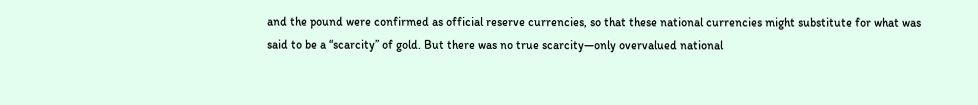and the pound were confirmed as official reserve currencies, so that these national currencies might substitute for what was said to be a “scarcity” of gold. But there was no true scarcity—only overvalued national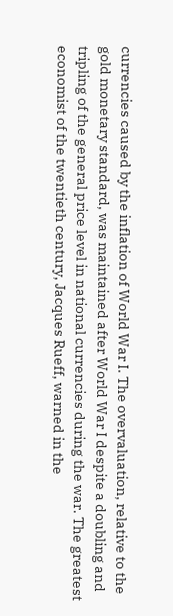currencies caused by the inflation of World War I. The overvaluation, relative to the gold monetary standard, was maintained after World War I despite a doubling and tripling of the general price level in national currencies during the war. The greatest economist of the twentieth century, Jacques Rueff, warned in the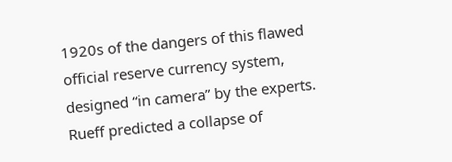1920s of the dangers of this flawed official reserve currency system, designed “in camera” by the experts. Rueff predicted a collapse of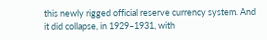this newly rigged official reserve currency system. And it did collapse, in 1929–1931, with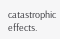catastrophic effects.